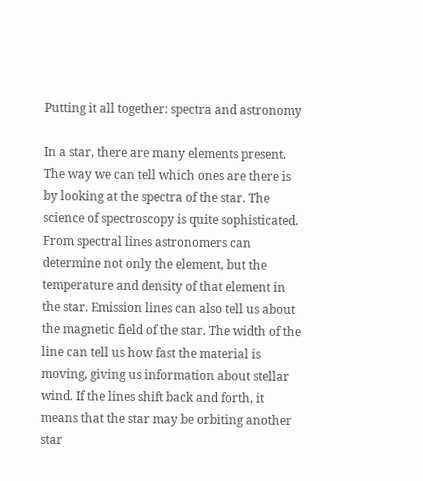Putting it all together: spectra and astronomy

In a star, there are many elements present. The way we can tell which ones are there is by looking at the spectra of the star. The science of spectroscopy is quite sophisticated. From spectral lines astronomers can determine not only the element, but the temperature and density of that element in the star. Emission lines can also tell us about the magnetic field of the star. The width of the line can tell us how fast the material is moving, giving us information about stellar wind. If the lines shift back and forth, it means that the star may be orbiting another star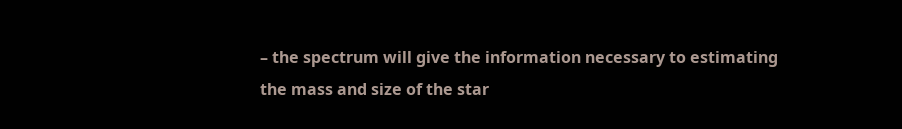– the spectrum will give the information necessary to estimating the mass and size of the star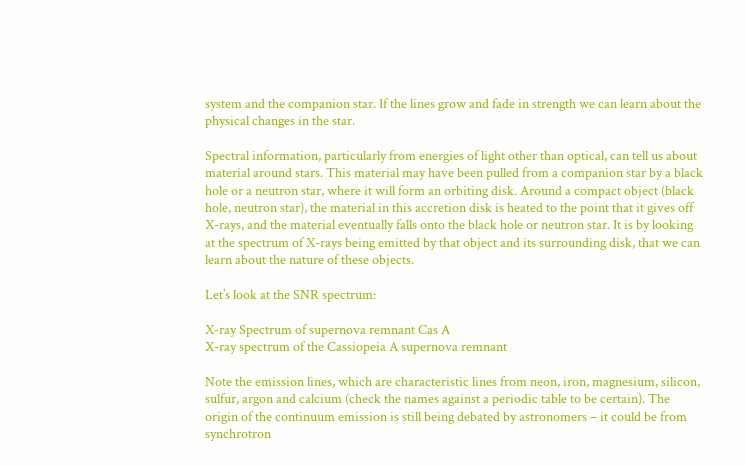system and the companion star. If the lines grow and fade in strength we can learn about the physical changes in the star.

Spectral information, particularly from energies of light other than optical, can tell us about material around stars. This material may have been pulled from a companion star by a black hole or a neutron star, where it will form an orbiting disk. Around a compact object (black hole, neutron star), the material in this accretion disk is heated to the point that it gives off X-rays, and the material eventually falls onto the black hole or neutron star. It is by looking at the spectrum of X-rays being emitted by that object and its surrounding disk, that we can learn about the nature of these objects.

Let’s look at the SNR spectrum:

X-ray Spectrum of supernova remnant Cas A
X-ray spectrum of the Cassiopeia A supernova remnant

Note the emission lines, which are characteristic lines from neon, iron, magnesium, silicon, sulfur, argon and calcium (check the names against a periodic table to be certain). The origin of the continuum emission is still being debated by astronomers – it could be from synchrotron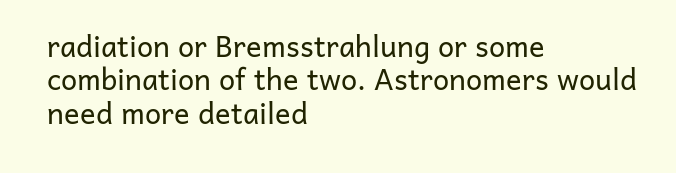radiation or Bremsstrahlung or some combination of the two. Astronomers would need more detailed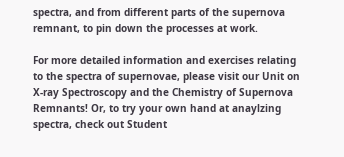spectra, and from different parts of the supernova remnant, to pin down the processes at work.

For more detailed information and exercises relating to the spectra of supernovae, please visit our Unit on X-ray Spectroscopy and the Chemistry of Supernova Remnants! Or, to try your own hand at anaylzing spectra, check out Student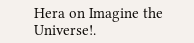Hera on Imagine the Universe!.